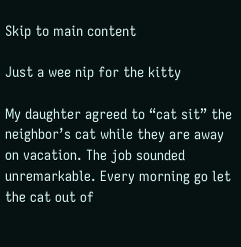Skip to main content

Just a wee nip for the kitty

My daughter agreed to “cat sit” the neighbor’s cat while they are away on vacation. The job sounded unremarkable. Every morning go let the cat out of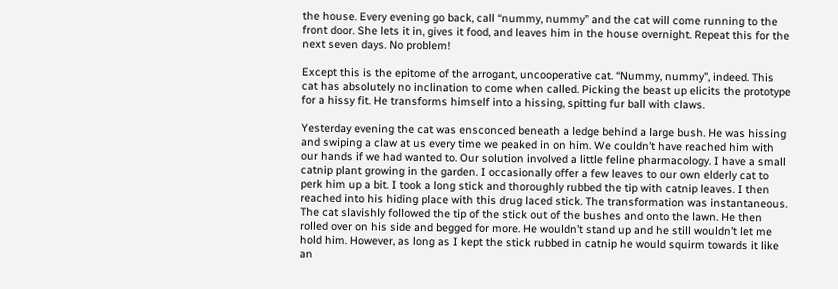the house. Every evening go back, call “nummy, nummy” and the cat will come running to the front door. She lets it in, gives it food, and leaves him in the house overnight. Repeat this for the next seven days. No problem!

Except this is the epitome of the arrogant, uncooperative cat. “Nummy, nummy”, indeed. This cat has absolutely no inclination to come when called. Picking the beast up elicits the prototype for a hissy fit. He transforms himself into a hissing, spitting fur ball with claws.

Yesterday evening the cat was ensconced beneath a ledge behind a large bush. He was hissing and swiping a claw at us every time we peaked in on him. We couldn’t have reached him with our hands if we had wanted to. Our solution involved a little feline pharmacology. I have a small catnip plant growing in the garden. I occasionally offer a few leaves to our own elderly cat to perk him up a bit. I took a long stick and thoroughly rubbed the tip with catnip leaves. I then reached into his hiding place with this drug laced stick. The transformation was instantaneous. The cat slavishly followed the tip of the stick out of the bushes and onto the lawn. He then rolled over on his side and begged for more. He wouldn’t stand up and he still wouldn’t let me hold him. However, as long as I kept the stick rubbed in catnip he would squirm towards it like an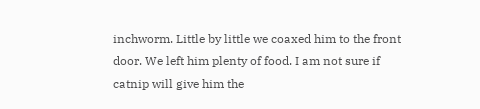inchworm. Little by little we coaxed him to the front door. We left him plenty of food. I am not sure if catnip will give him the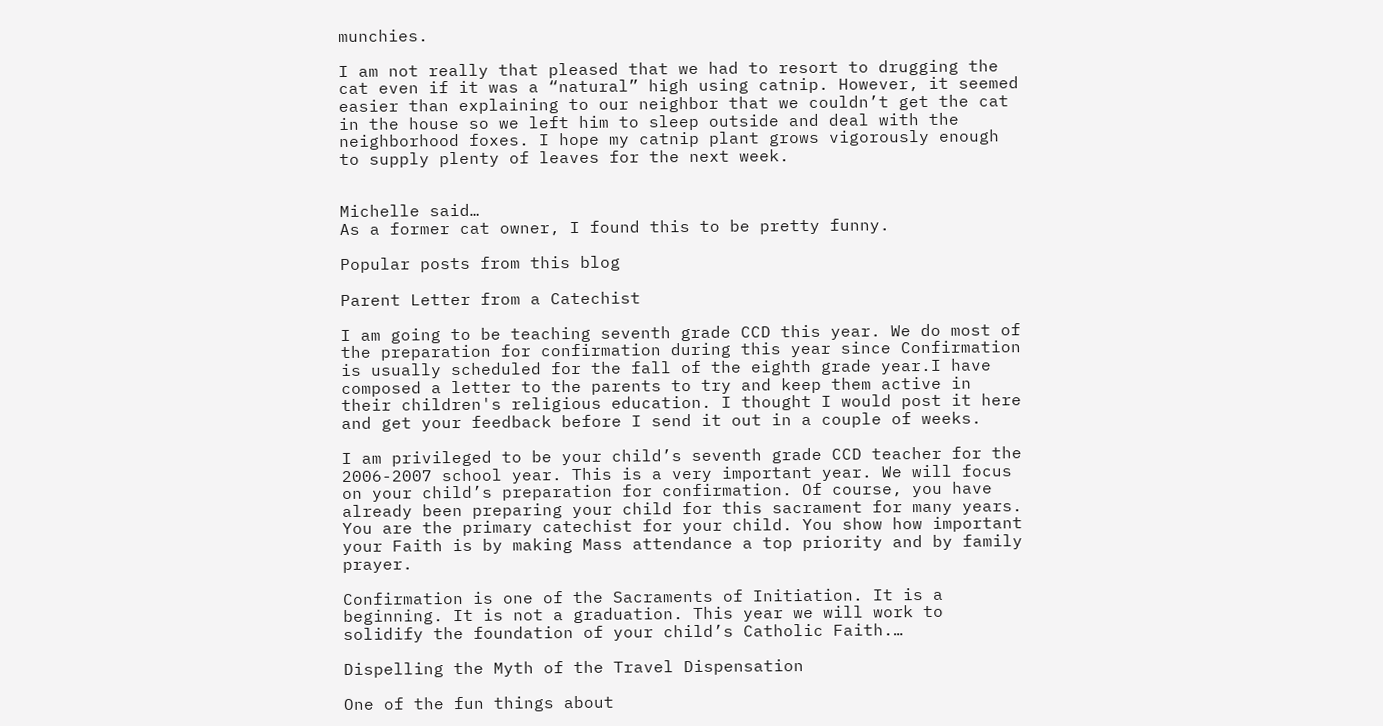munchies.

I am not really that pleased that we had to resort to drugging the cat even if it was a “natural” high using catnip. However, it seemed easier than explaining to our neighbor that we couldn’t get the cat in the house so we left him to sleep outside and deal with the neighborhood foxes. I hope my catnip plant grows vigorously enough to supply plenty of leaves for the next week.


Michelle said…
As a former cat owner, I found this to be pretty funny.

Popular posts from this blog

Parent Letter from a Catechist

I am going to be teaching seventh grade CCD this year. We do most of the preparation for confirmation during this year since Confirmation is usually scheduled for the fall of the eighth grade year.I have composed a letter to the parents to try and keep them active in their children's religious education. I thought I would post it here and get your feedback before I send it out in a couple of weeks.

I am privileged to be your child’s seventh grade CCD teacher for the 2006-2007 school year. This is a very important year. We will focus on your child’s preparation for confirmation. Of course, you have already been preparing your child for this sacrament for many years. You are the primary catechist for your child. You show how important your Faith is by making Mass attendance a top priority and by family prayer.

Confirmation is one of the Sacraments of Initiation. It is a beginning. It is not a graduation. This year we will work to solidify the foundation of your child’s Catholic Faith.…

Dispelling the Myth of the Travel Dispensation

One of the fun things about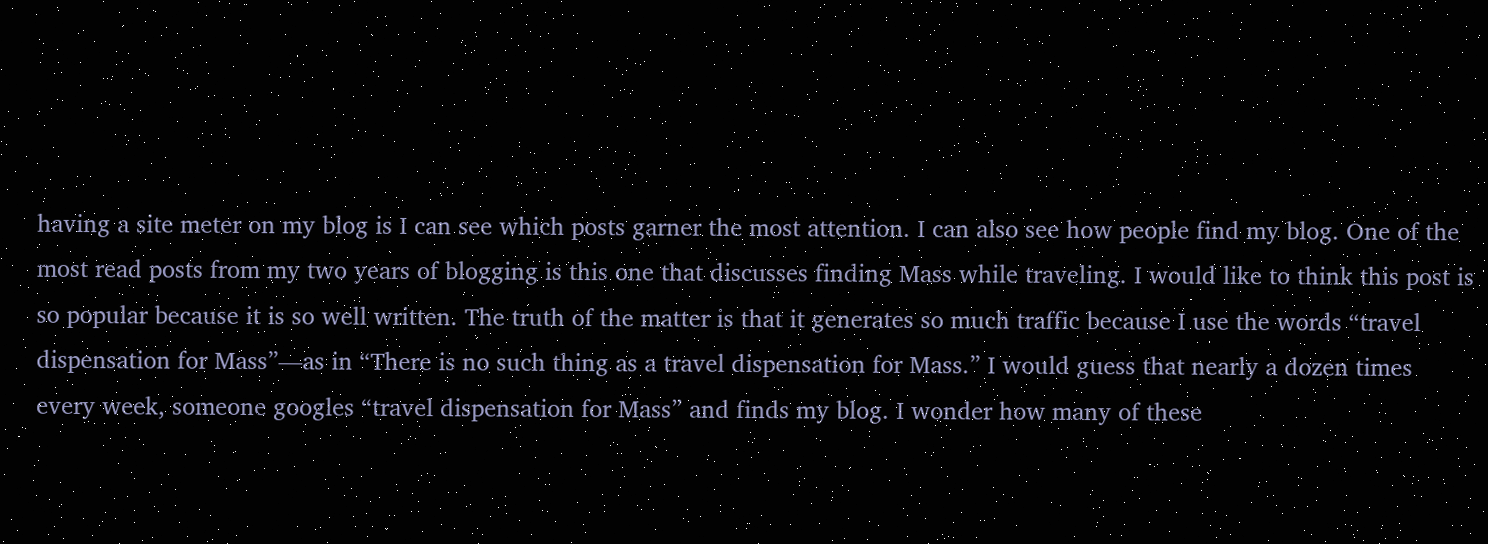having a site meter on my blog is I can see which posts garner the most attention. I can also see how people find my blog. One of the most read posts from my two years of blogging is this one that discusses finding Mass while traveling. I would like to think this post is so popular because it is so well written. The truth of the matter is that it generates so much traffic because I use the words “travel dispensation for Mass”—as in “There is no such thing as a travel dispensation for Mass.” I would guess that nearly a dozen times every week, someone googles “travel dispensation for Mass” and finds my blog. I wonder how many of these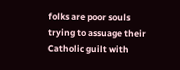folks are poor souls trying to assuage their Catholic guilt with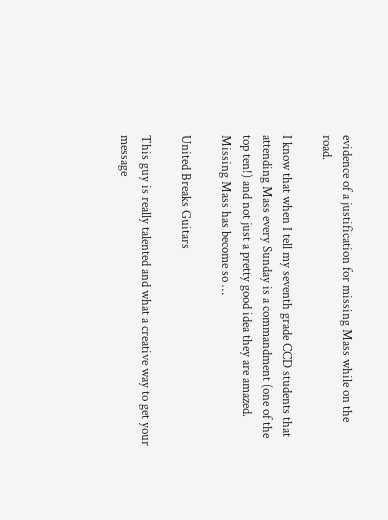evidence of a justification for missing Mass while on the road.

I know that when I tell my seventh grade CCD students that attending Mass every Sunday is a commandment (one of the top ten!) and not just a pretty good idea they are amazed. Missing Mass has become so …

United Breaks Guitars

This guy is really talented and what a creative way to get your message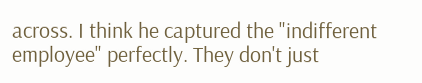across. I think he captured the "indifferent employee" perfectly. They don't just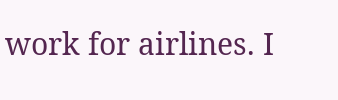work for airlines. I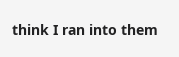think I ran into them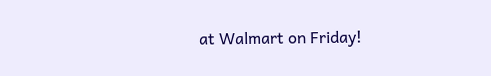at Walmart on Friday!